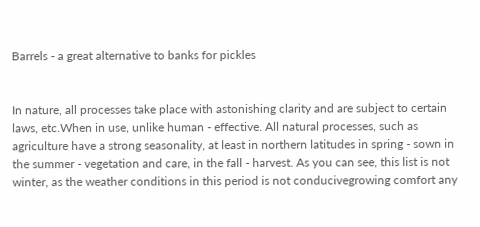Barrels - a great alternative to banks for pickles


In nature, all processes take place with astonishing clarity and are subject to certain laws, etc.When in use, unlike human - effective. All natural processes, such as agriculture have a strong seasonality, at least in northern latitudes in spring - sown in the summer - vegetation and care, in the fall - harvest. As you can see, this list is not winter, as the weather conditions in this period is not conducivegrowing comfort any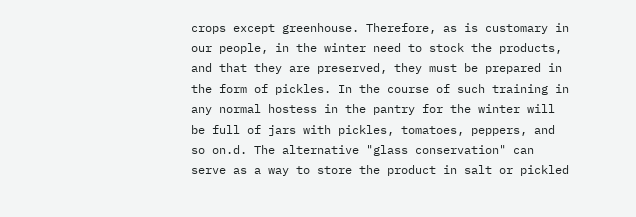crops except greenhouse. Therefore, as is customary in our people, in the winter need to stock the products, and that they are preserved, they must be prepared in the form of pickles. In the course of such training in any normal hostess in the pantry for the winter will be full of jars with pickles, tomatoes, peppers, and so on.d. The alternative "glass conservation" can serve as a way to store the product in salt or pickled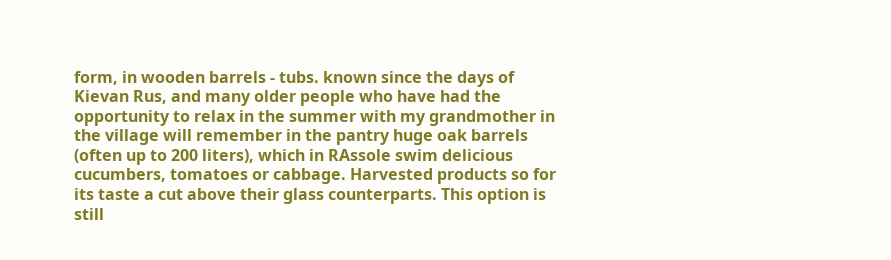form, in wooden barrels - tubs. known since the days of Kievan Rus, and many older people who have had the opportunity to relax in the summer with my grandmother in the village will remember in the pantry huge oak barrels (often up to 200 liters), which in RAssole swim delicious cucumbers, tomatoes or cabbage. Harvested products so for its taste a cut above their glass counterparts. This option is still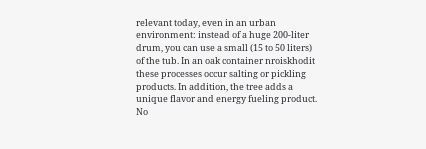relevant today, even in an urban environment: instead of a huge 200-liter drum, you can use a small (15 to 50 liters) of the tub. In an oak container nroiskhodit these processes occur salting or pickling products. In addition, the tree adds a unique flavor and energy fueling product. No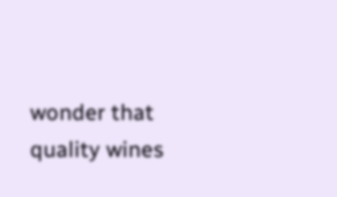wonder that quality wines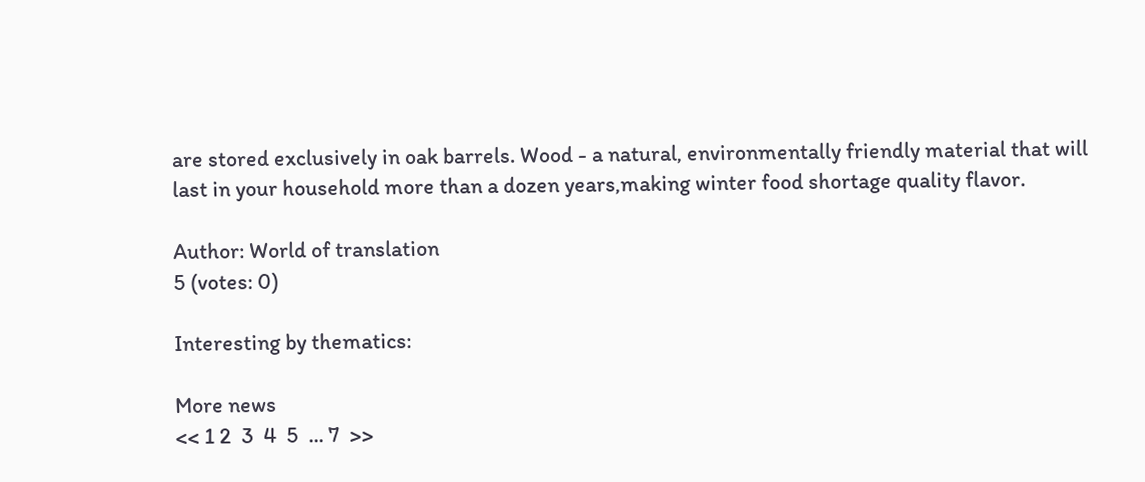are stored exclusively in oak barrels. Wood - a natural, environmentally friendly material that will last in your household more than a dozen years,making winter food shortage quality flavor.

Author: World of translation
5 (votes: 0)

Interesting by thematics:

More news
<< 1 2  3  4  5  ... 7  >>